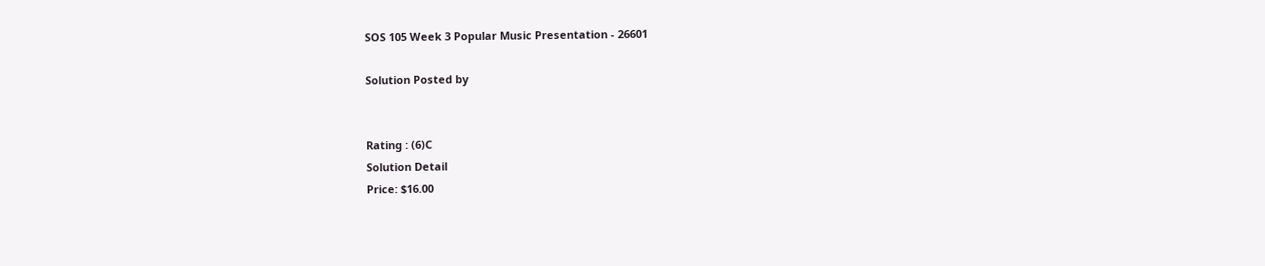SOS 105 Week 3 Popular Music Presentation - 26601

Solution Posted by


Rating : (6)C
Solution Detail
Price: $16.00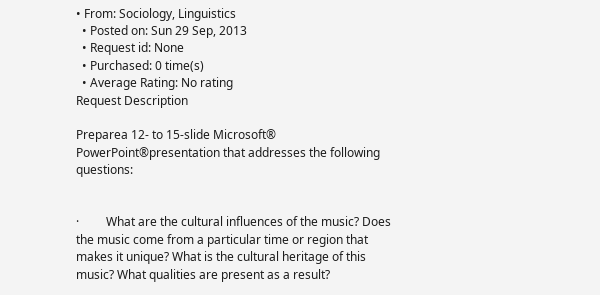• From: Sociology, Linguistics
  • Posted on: Sun 29 Sep, 2013
  • Request id: None
  • Purchased: 0 time(s)
  • Average Rating: No rating
Request Description

Preparea 12- to 15-slide Microsoft® PowerPoint®presentation that addresses the following questions:


·         What are the cultural influences of the music? Does the music come from a particular time or region that makes it unique? What is the cultural heritage of this music? What qualities are present as a result?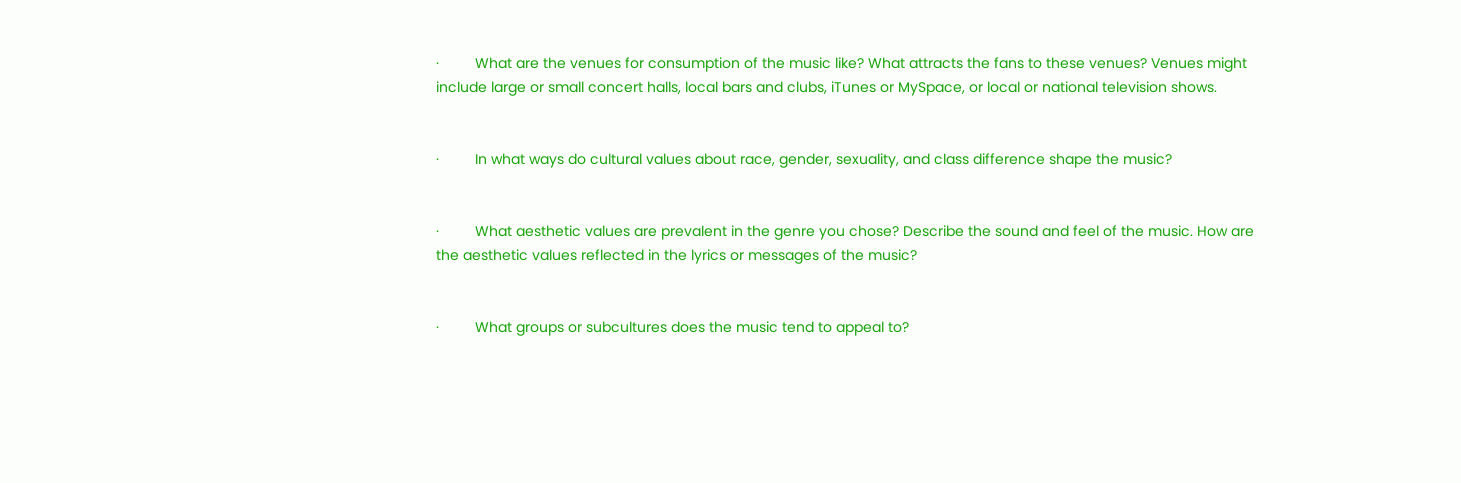·         What are the venues for consumption of the music like? What attracts the fans to these venues? Venues might include large or small concert halls, local bars and clubs, iTunes or MySpace, or local or national television shows.


·         In what ways do cultural values about race, gender, sexuality, and class difference shape the music?


·         What aesthetic values are prevalent in the genre you chose? Describe the sound and feel of the music. How are the aesthetic values reflected in the lyrics or messages of the music?


·         What groups or subcultures does the music tend to appeal to?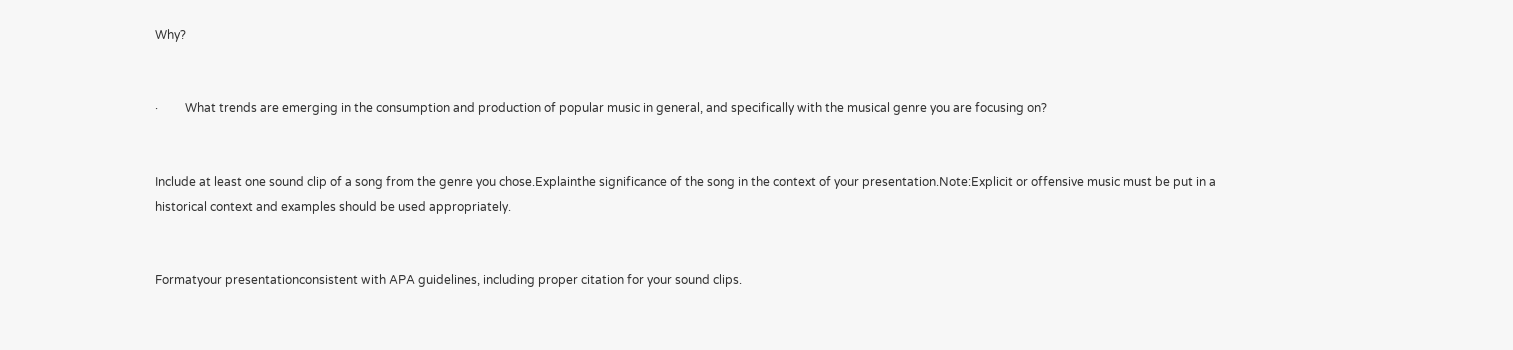Why?


·         What trends are emerging in the consumption and production of popular music in general, and specifically with the musical genre you are focusing on?


Include at least one sound clip of a song from the genre you chose.Explainthe significance of the song in the context of your presentation.Note:Explicit or offensive music must be put in a historical context and examples should be used appropriately.


Formatyour presentationconsistent with APA guidelines, including proper citation for your sound clips.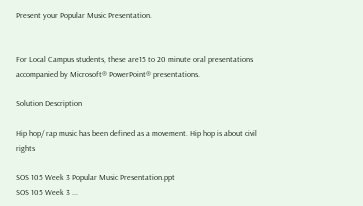Present your Popular Music Presentation.


For Local Campus students, these are15 to 20 minute oral presentations accompanied by Microsoft® PowerPoint® presentations.

Solution Description

Hip hop/ rap music has been defined as a movement. Hip hop is about civil rights

SOS 105 Week 3 Popular Music Presentation.ppt
SOS 105 Week 3 ...